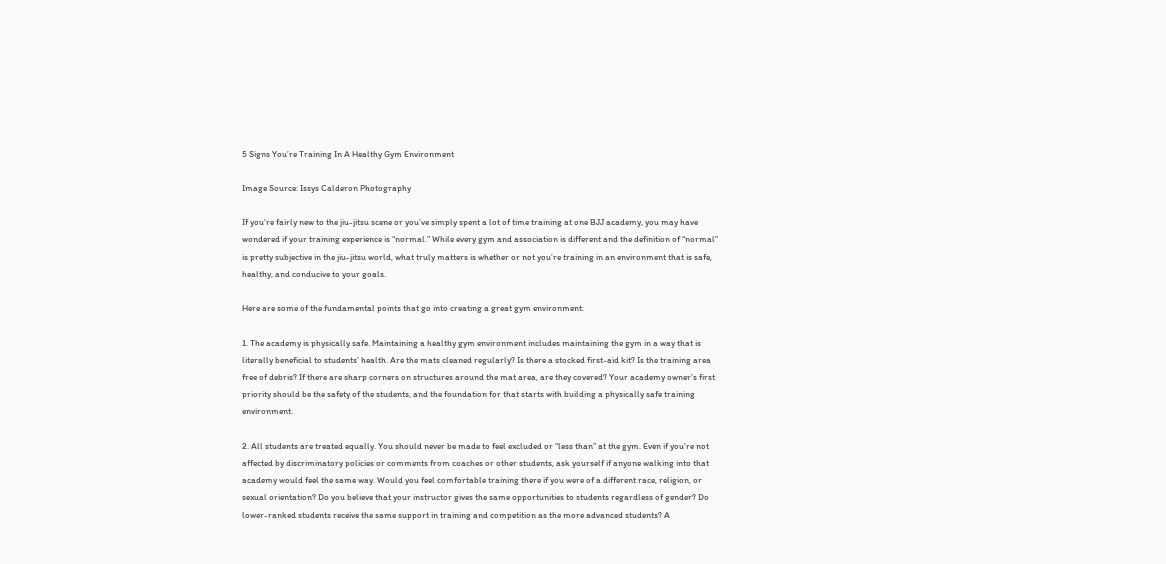5 Signs You’re Training In A Healthy Gym Environment

Image Source: Issys Calderon Photography

If you’re fairly new to the jiu-jitsu scene or you’ve simply spent a lot of time training at one BJJ academy, you may have wondered if your training experience is “normal.” While every gym and association is different and the definition of “normal” is pretty subjective in the jiu-jitsu world, what truly matters is whether or not you’re training in an environment that is safe, healthy, and conducive to your goals.

Here are some of the fundamental points that go into creating a great gym environment:

1. The academy is physically safe. Maintaining a healthy gym environment includes maintaining the gym in a way that is literally beneficial to students’ health. Are the mats cleaned regularly? Is there a stocked first-aid kit? Is the training area free of debris? If there are sharp corners on structures around the mat area, are they covered? Your academy owner’s first priority should be the safety of the students, and the foundation for that starts with building a physically safe training environment.

2. All students are treated equally. You should never be made to feel excluded or “less than” at the gym. Even if you’re not affected by discriminatory policies or comments from coaches or other students, ask yourself if anyone walking into that academy would feel the same way. Would you feel comfortable training there if you were of a different race, religion, or sexual orientation? Do you believe that your instructor gives the same opportunities to students regardless of gender? Do lower-ranked students receive the same support in training and competition as the more advanced students? A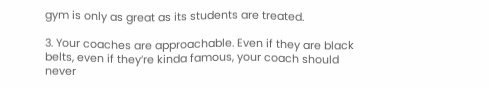gym is only as great as its students are treated.

3. Your coaches are approachable. Even if they are black belts, even if they’re kinda famous, your coach should never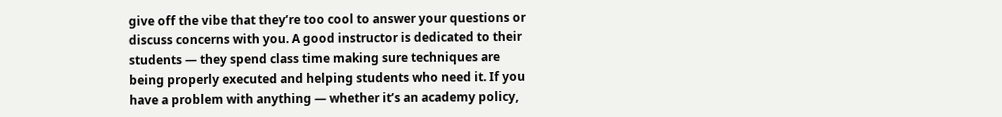give off the vibe that they’re too cool to answer your questions or discuss concerns with you. A good instructor is dedicated to their students — they spend class time making sure techniques are being properly executed and helping students who need it. If you have a problem with anything — whether it’s an academy policy,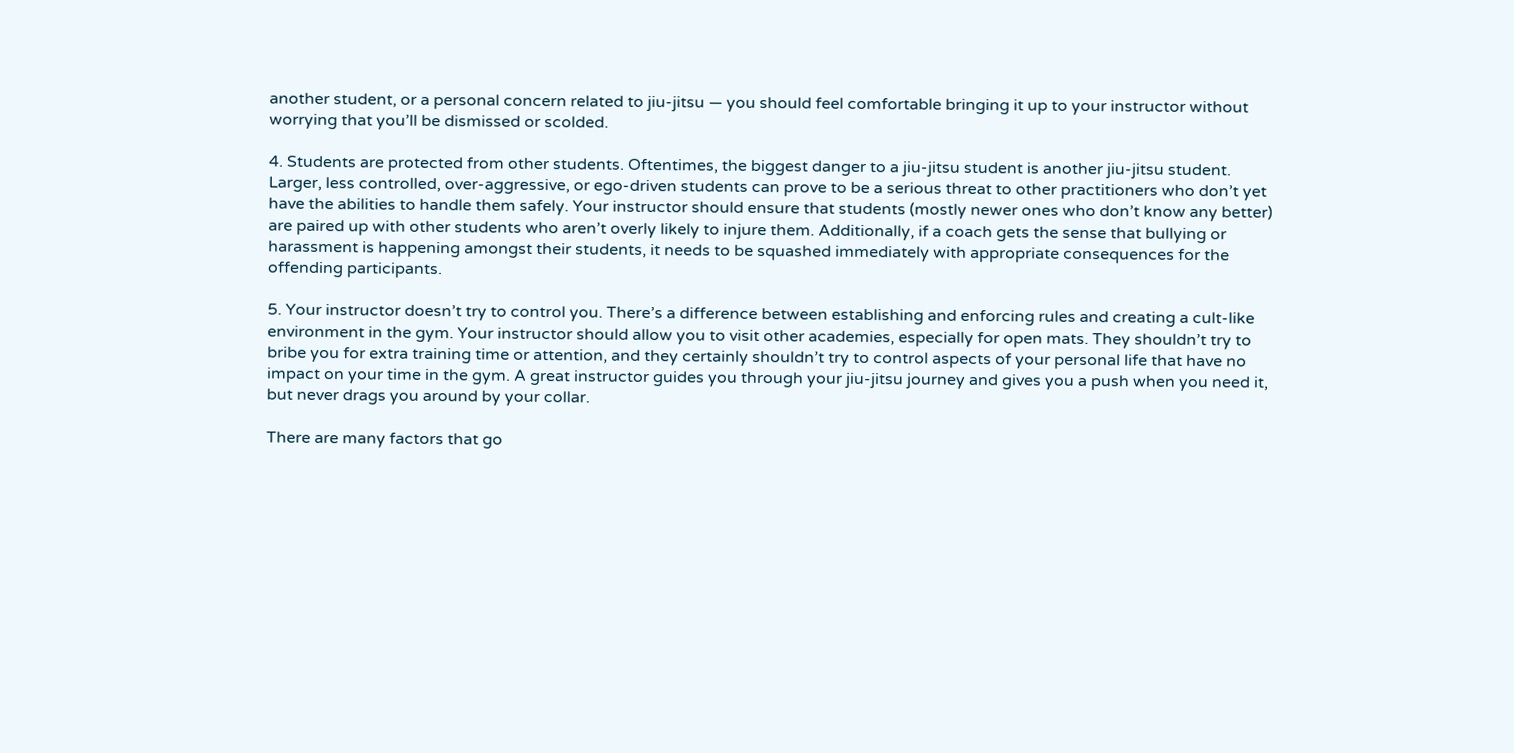another student, or a personal concern related to jiu-jitsu — you should feel comfortable bringing it up to your instructor without worrying that you’ll be dismissed or scolded.

4. Students are protected from other students. Oftentimes, the biggest danger to a jiu-jitsu student is another jiu-jitsu student. Larger, less controlled, over-aggressive, or ego-driven students can prove to be a serious threat to other practitioners who don’t yet have the abilities to handle them safely. Your instructor should ensure that students (mostly newer ones who don’t know any better) are paired up with other students who aren’t overly likely to injure them. Additionally, if a coach gets the sense that bullying or harassment is happening amongst their students, it needs to be squashed immediately with appropriate consequences for the offending participants.

5. Your instructor doesn’t try to control you. There’s a difference between establishing and enforcing rules and creating a cult-like environment in the gym. Your instructor should allow you to visit other academies, especially for open mats. They shouldn’t try to bribe you for extra training time or attention, and they certainly shouldn’t try to control aspects of your personal life that have no impact on your time in the gym. A great instructor guides you through your jiu-jitsu journey and gives you a push when you need it, but never drags you around by your collar.

There are many factors that go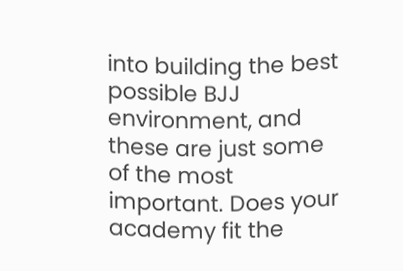into building the best possible BJJ environment, and these are just some of the most important. Does your academy fit the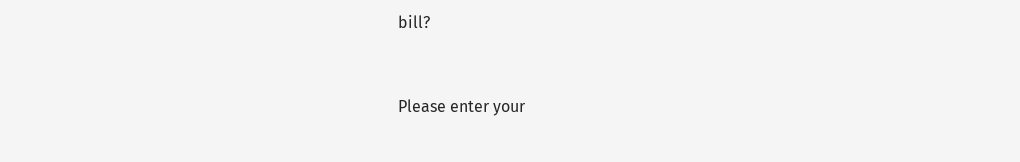bill?


Please enter your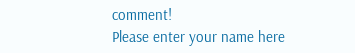comment!
Please enter your name here